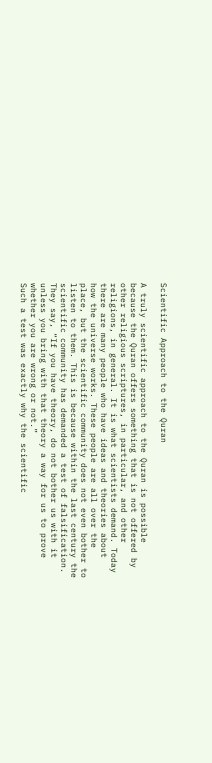Scientific Approach to the Quran

A truly scientific approach to the Quran is possible
because the Quran offers something that is not offered by
other religious scriptures, in particular, and other
religions, in general. It is what scientists demand. Today
there are many people who have ideas and theories about
how the universe works. These people are all over the
place, but the scientific community does not even bother to
listen to them. This is because within the last century the
scientific community has demanded a test of falsification.
They say, “If you have theory, do not bother us with it
unless you bring with that theory a way for us to prove
whether you are wrong or not.”
Such a test was exactly why the scientific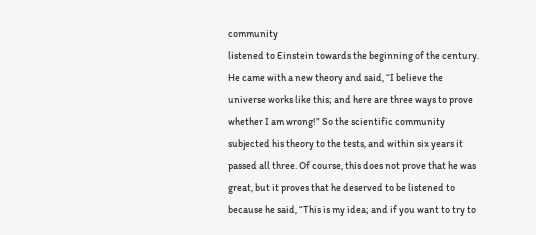community
listened to Einstein towards the beginning of the century.
He came with a new theory and said, “I believe the
universe works like this; and here are three ways to prove
whether I am wrong!” So the scientific community
subjected his theory to the tests, and within six years it
passed all three. Of course, this does not prove that he was
great, but it proves that he deserved to be listened to
because he said, “This is my idea; and if you want to try to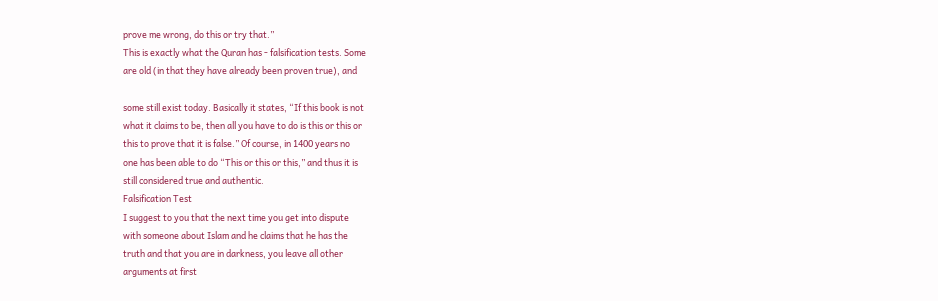prove me wrong, do this or try that.”
This is exactly what the Quran has ‐ falsification tests. Some
are old (in that they have already been proven true), and

some still exist today. Basically it states, “If this book is not
what it claims to be, then all you have to do is this or this or
this to prove that it is false.” Of course, in 1400 years no
one has been able to do “This or this or this,” and thus it is
still considered true and authentic.
Falsification Test
I suggest to you that the next time you get into dispute
with someone about Islam and he claims that he has the
truth and that you are in darkness, you leave all other
arguments at first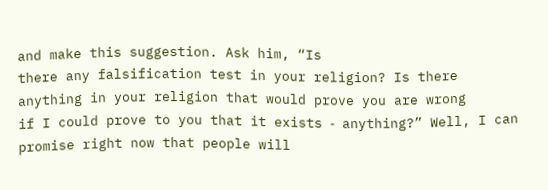and make this suggestion. Ask him, “Is
there any falsification test in your religion? Is there
anything in your religion that would prove you are wrong
if I could prove to you that it exists ‐ anything?” Well, I can
promise right now that people will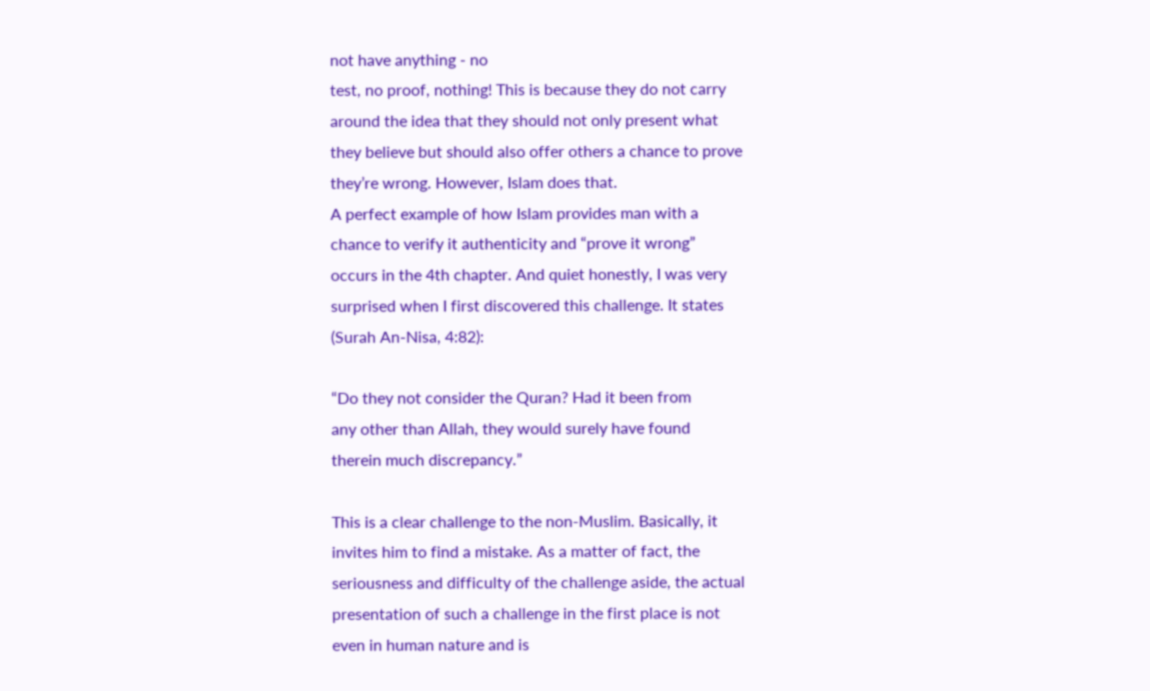not have anything ‐ no
test, no proof, nothing! This is because they do not carry
around the idea that they should not only present what
they believe but should also offer others a chance to prove
they’re wrong. However, Islam does that.
A perfect example of how Islam provides man with a
chance to verify it authenticity and “prove it wrong”
occurs in the 4th chapter. And quiet honestly, I was very
surprised when I first discovered this challenge. It states
(Surah An‐Nisa, 4:82):

“Do they not consider the Quran? Had it been from
any other than Allah, they would surely have found
therein much discrepancy.”

This is a clear challenge to the non‐Muslim. Basically, it
invites him to find a mistake. As a matter of fact, the
seriousness and difficulty of the challenge aside, the actual
presentation of such a challenge in the first place is not
even in human nature and is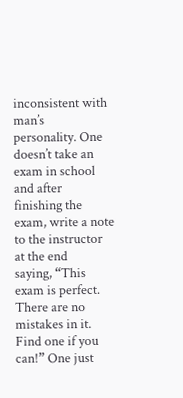inconsistent with man’s
personality. One doesn’t take an exam in school and after
finishing the exam, write a note to the instructor at the end
saying, “This exam is perfect. There are no mistakes in it.
Find one if you can!” One just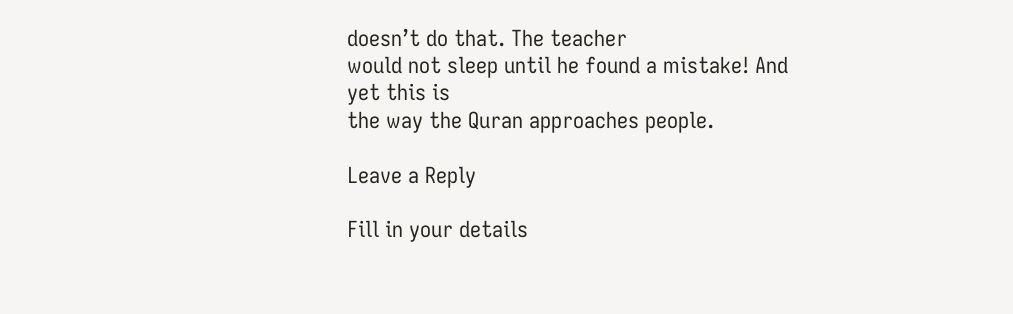doesn’t do that. The teacher
would not sleep until he found a mistake! And yet this is
the way the Quran approaches people.

Leave a Reply

Fill in your details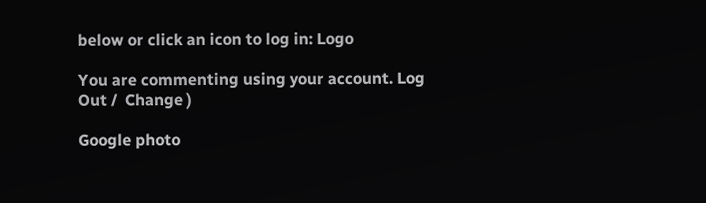below or click an icon to log in: Logo

You are commenting using your account. Log Out /  Change )

Google photo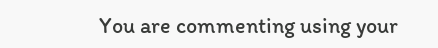You are commenting using your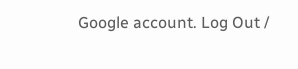Google account. Log Out /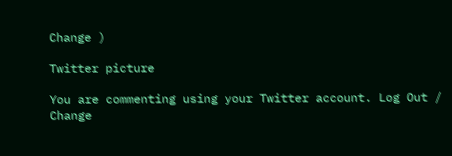Change )

Twitter picture

You are commenting using your Twitter account. Log Out /  Change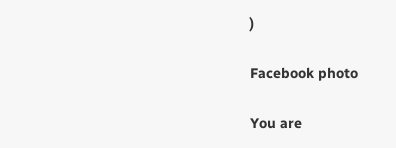)

Facebook photo

You are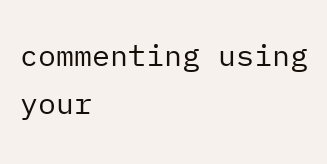commenting using your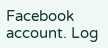Facebook account. Log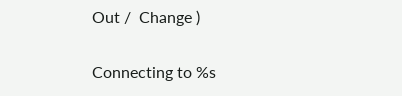Out /  Change )

Connecting to %s